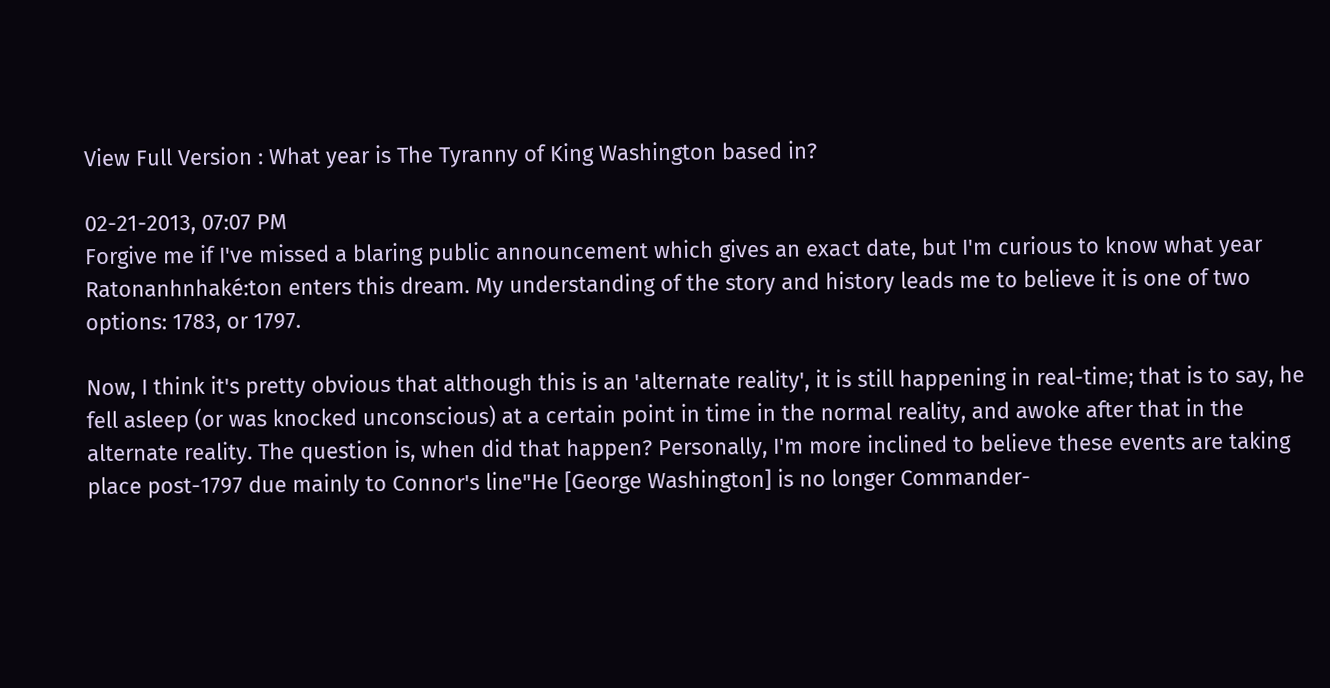View Full Version : What year is The Tyranny of King Washington based in?

02-21-2013, 07:07 PM
Forgive me if I've missed a blaring public announcement which gives an exact date, but I'm curious to know what year Ratonanhnhaké:ton enters this dream. My understanding of the story and history leads me to believe it is one of two options: 1783, or 1797.

Now, I think it's pretty obvious that although this is an 'alternate reality', it is still happening in real-time; that is to say, he fell asleep (or was knocked unconscious) at a certain point in time in the normal reality, and awoke after that in the alternate reality. The question is, when did that happen? Personally, I'm more inclined to believe these events are taking place post-1797 due mainly to Connor's line"He [George Washington] is no longer Commander-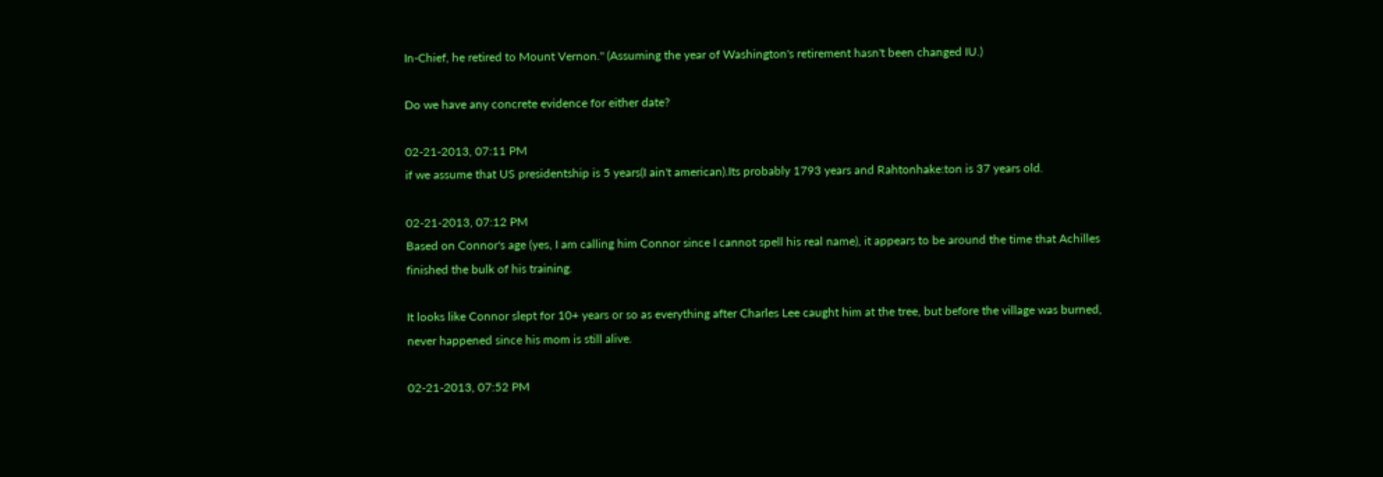In-Chief, he retired to Mount Vernon." (Assuming the year of Washington's retirement hasn't been changed IU.)

Do we have any concrete evidence for either date?

02-21-2013, 07:11 PM
if we assume that US presidentship is 5 years(I ain't american).Its probably 1793 years and Rahtonhake:ton is 37 years old.

02-21-2013, 07:12 PM
Based on Connor's age (yes, I am calling him Connor since I cannot spell his real name), it appears to be around the time that Achilles finished the bulk of his training.

It looks like Connor slept for 10+ years or so as everything after Charles Lee caught him at the tree, but before the village was burned, never happened since his mom is still alive.

02-21-2013, 07:52 PM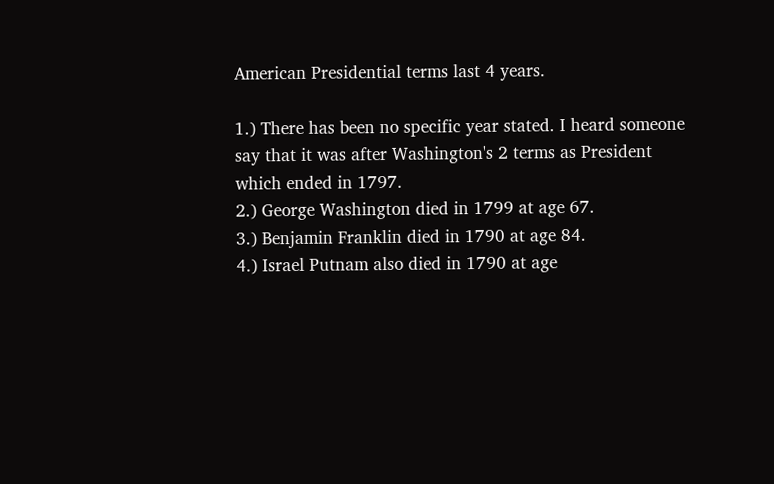American Presidential terms last 4 years.

1.) There has been no specific year stated. I heard someone say that it was after Washington's 2 terms as President which ended in 1797.
2.) George Washington died in 1799 at age 67.
3.) Benjamin Franklin died in 1790 at age 84.
4.) Israel Putnam also died in 1790 at age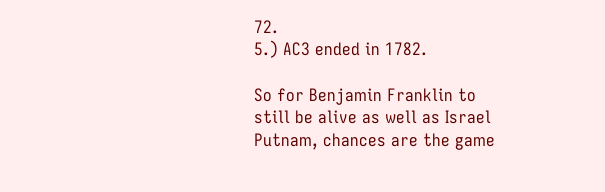72.
5.) AC3 ended in 1782.

So for Benjamin Franklin to still be alive as well as Israel Putnam, chances are the game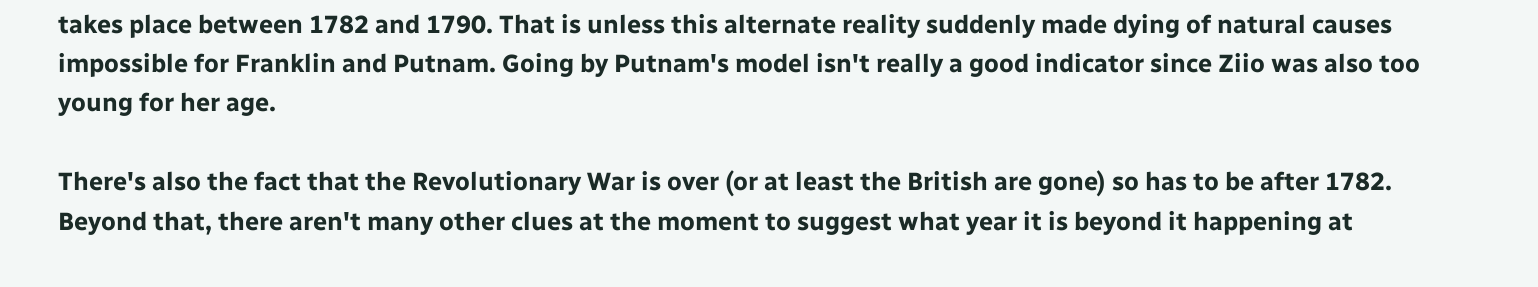takes place between 1782 and 1790. That is unless this alternate reality suddenly made dying of natural causes impossible for Franklin and Putnam. Going by Putnam's model isn't really a good indicator since Ziio was also too young for her age.

There's also the fact that the Revolutionary War is over (or at least the British are gone) so has to be after 1782. Beyond that, there aren't many other clues at the moment to suggest what year it is beyond it happening at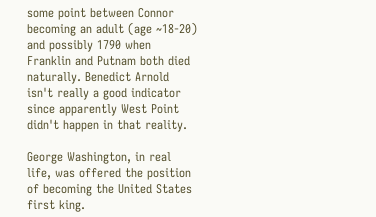some point between Connor becoming an adult (age ~18-20) and possibly 1790 when Franklin and Putnam both died naturally. Benedict Arnold isn't really a good indicator since apparently West Point didn't happen in that reality.

George Washington, in real life, was offered the position of becoming the United States first king.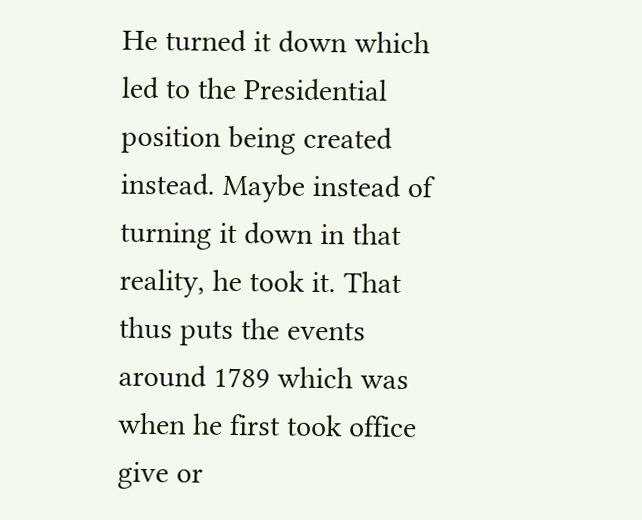He turned it down which led to the Presidential position being created instead. Maybe instead of turning it down in that reality, he took it. That thus puts the events around 1789 which was when he first took office give or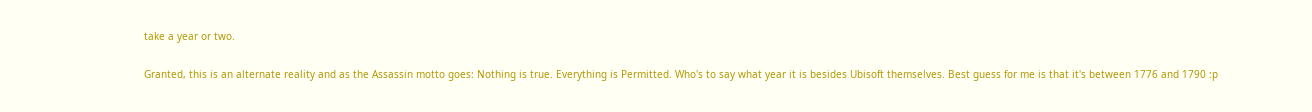take a year or two.

Granted, this is an alternate reality and as the Assassin motto goes: Nothing is true. Everything is Permitted. Who's to say what year it is besides Ubisoft themselves. Best guess for me is that it's between 1776 and 1790 :p